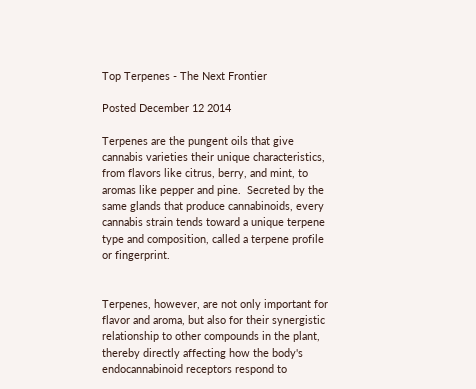Top Terpenes - The Next Frontier

Posted December 12 2014

Terpenes are the pungent oils that give cannabis varieties their unique characteristics, from flavors like citrus, berry, and mint, to aromas like pepper and pine.  Secreted by the same glands that produce cannabinoids, every cannabis strain tends toward a unique terpene type and composition, called a terpene profile or fingerprint.


Terpenes, however, are not only important for flavor and aroma, but also for their synergistic relationship to other compounds in the plant, thereby directly affecting how the body's endocannabinoid receptors respond to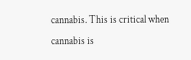cannabis. This is critical when cannabis is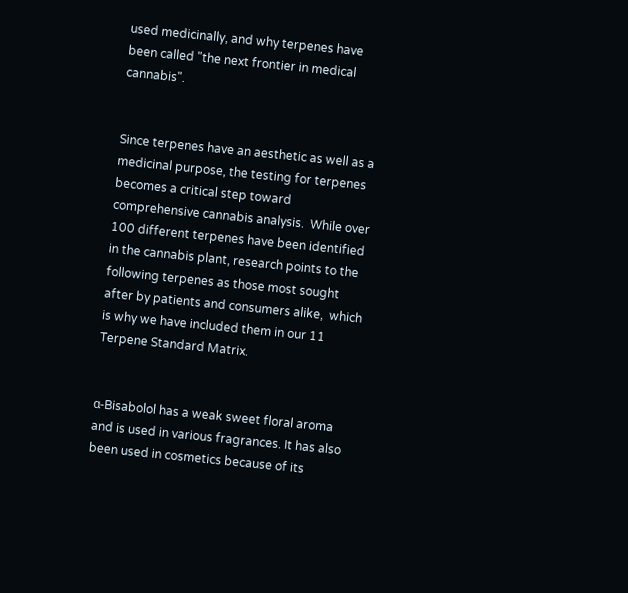used medicinally, and why terpenes have been called "the next frontier in medical cannabis".


Since terpenes have an aesthetic as well as a medicinal purpose, the testing for terpenes becomes a critical step toward comprehensive cannabis analysis.  While over 100 different terpenes have been identified in the cannabis plant, research points to the following terpenes as those most sought after by patients and consumers alike,  which is why we have included them in our 11 Terpene Standard Matrix.


α-Bisabolol has a weak sweet floral aroma and is used in various fragrances. It has also been used in cosmetics because of its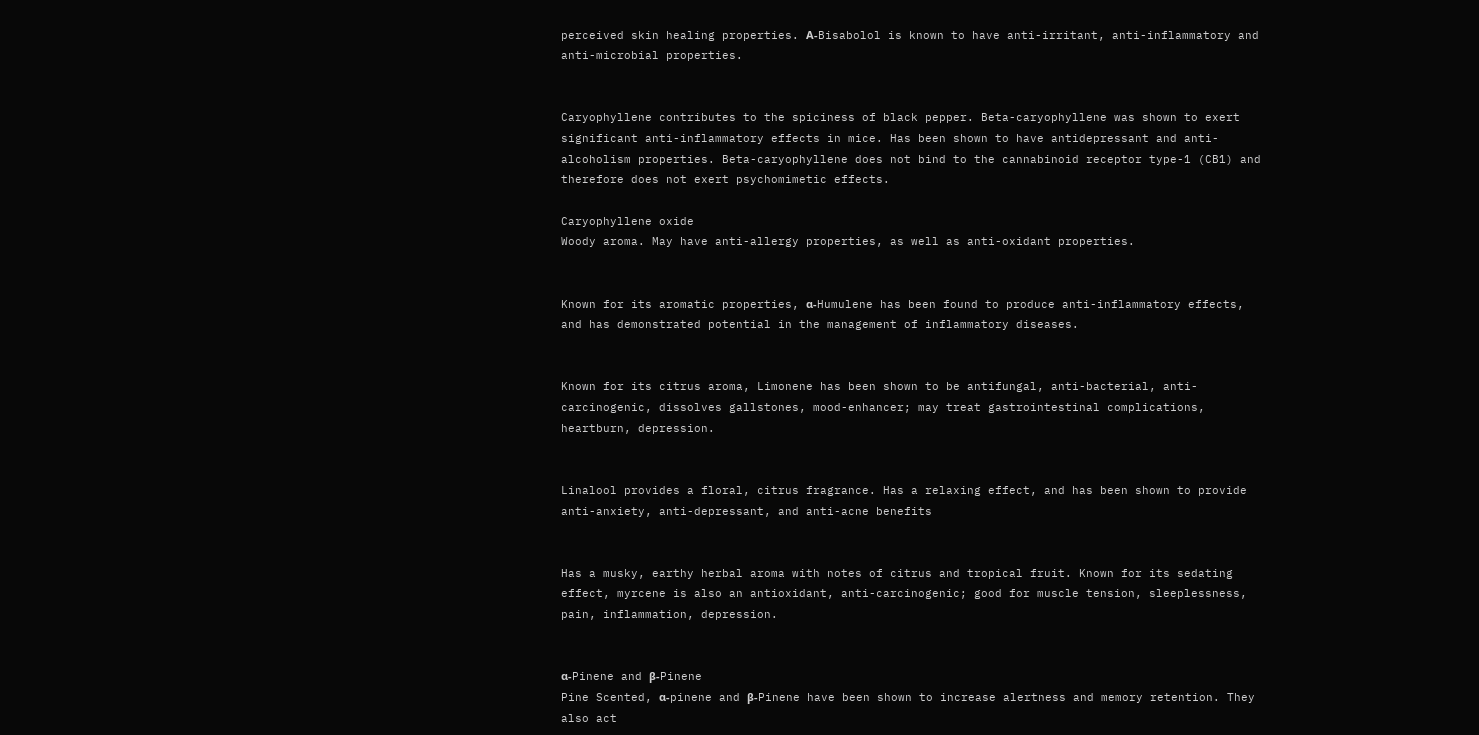perceived skin healing properties. Α-Bisabolol is known to have anti-irritant, anti-inflammatory and anti-microbial properties.


Caryophyllene contributes to the spiciness of black pepper. Beta-caryophyllene was shown to exert significant anti-inflammatory effects in mice. Has been shown to have antidepressant and anti-alcoholism properties. Beta-caryophyllene does not bind to the cannabinoid receptor type-1 (CB1) and therefore does not exert psychomimetic effects.

Caryophyllene oxide
Woody aroma. May have anti-allergy properties, as well as anti-oxidant properties.


Known for its aromatic properties, α-Humulene has been found to produce anti-inflammatory effects, and has demonstrated potential in the management of inflammatory diseases.


Known for its citrus aroma, Limonene has been shown to be antifungal, anti-bacterial, anti-carcinogenic, dissolves gallstones, mood-enhancer; may treat gastrointestinal complications, heartburn, depression.


Linalool provides a floral, citrus fragrance. Has a relaxing effect, and has been shown to provide anti-anxiety, anti-depressant, and anti-acne benefits


Has a musky, earthy herbal aroma with notes of citrus and tropical fruit. Known for its sedating effect, myrcene is also an antioxidant, anti-carcinogenic; good for muscle tension, sleeplessness, pain, inflammation, depression.


α-Pinene and β-Pinene
Pine Scented, α-pinene and β-Pinene have been shown to increase alertness and memory retention. They also act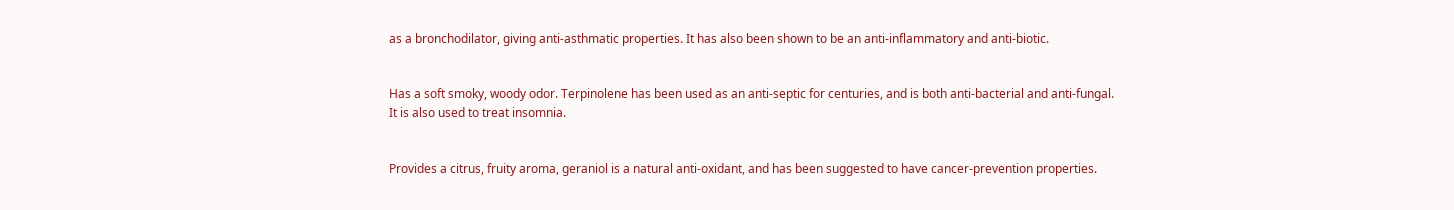as a bronchodilator, giving anti-asthmatic properties. It has also been shown to be an anti-inflammatory and anti-biotic.


Has a soft smoky, woody odor. Terpinolene has been used as an anti-septic for centuries, and is both anti-bacterial and anti-fungal. It is also used to treat insomnia.


Provides a citrus, fruity aroma, geraniol is a natural anti-oxidant, and has been suggested to have cancer-prevention properties.